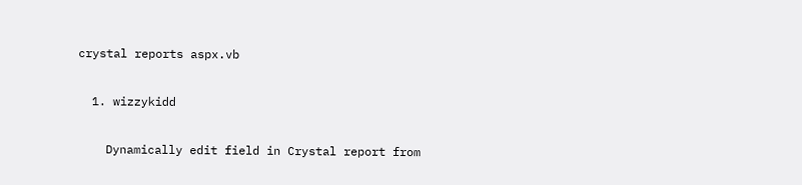crystal reports aspx.vb

  1. wizzykidd

    Dynamically edit field in Crystal report from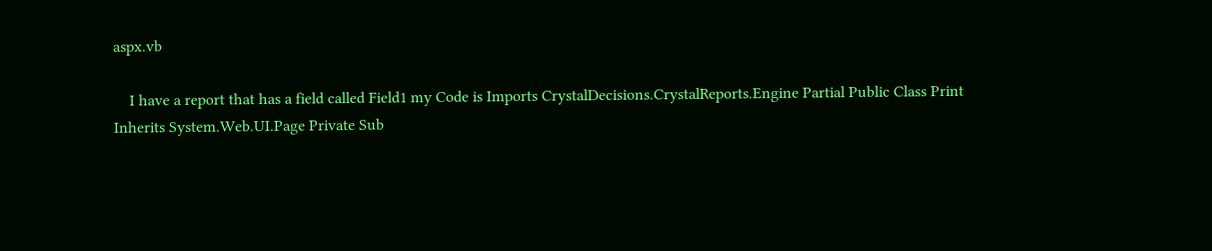aspx.vb

    I have a report that has a field called Field1 my Code is Imports CrystalDecisions.CrystalReports.Engine Partial Public Class Print Inherits System.Web.UI.Page Private Sub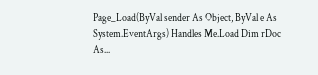Page_Load(ByVal sender As Object, ByVal e As System.EventArgs) Handles Me.Load Dim rDoc As...